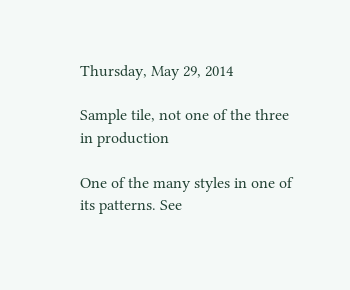Thursday, May 29, 2014

Sample tile, not one of the three in production

One of the many styles in one of its patterns. See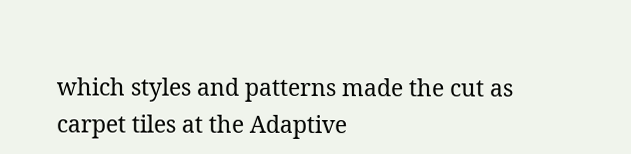which styles and patterns made the cut as carpet tiles at the Adaptive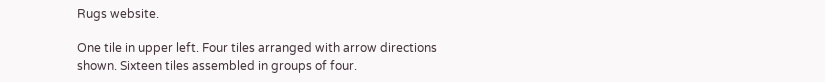Rugs website.

One tile in upper left. Four tiles arranged with arrow directions shown. Sixteen tiles assembled in groups of four.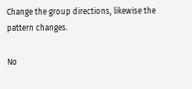Change the group directions, likewise the pattern changes.

No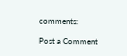comments:

Post a Comment